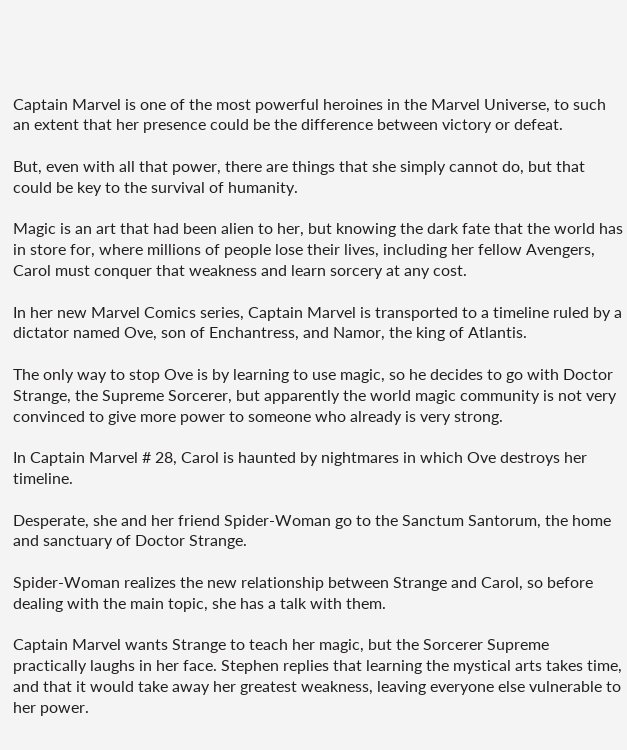Captain Marvel is one of the most powerful heroines in the Marvel Universe, to such an extent that her presence could be the difference between victory or defeat.

But, even with all that power, there are things that she simply cannot do, but that could be key to the survival of humanity.

Magic is an art that had been alien to her, but knowing the dark fate that the world has in store for, where millions of people lose their lives, including her fellow Avengers, Carol must conquer that weakness and learn sorcery at any cost.

In her new Marvel Comics series, Captain Marvel is transported to a timeline ruled by a dictator named Ove, son of Enchantress, and Namor, the king of Atlantis.

The only way to stop Ove is by learning to use magic, so he decides to go with Doctor Strange, the Supreme Sorcerer, but apparently the world magic community is not very convinced to give more power to someone who already is very strong.

In Captain Marvel # 28, Carol is haunted by nightmares in which Ove destroys her timeline.

Desperate, she and her friend Spider-Woman go to the Sanctum Santorum, the home and sanctuary of Doctor Strange.

Spider-Woman realizes the new relationship between Strange and Carol, so before dealing with the main topic, she has a talk with them.

Captain Marvel wants Strange to teach her magic, but the Sorcerer Supreme practically laughs in her face. Stephen replies that learning the mystical arts takes time, and that it would take away her greatest weakness, leaving everyone else vulnerable to her power.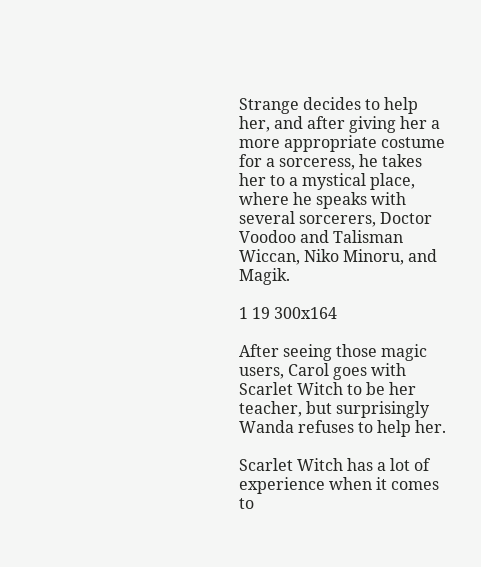Strange decides to help her, and after giving her a more appropriate costume for a sorceress, he takes her to a mystical place, where he speaks with several sorcerers, Doctor Voodoo and Talisman Wiccan, Niko Minoru, and Magik.

1 19 300x164

After seeing those magic users, Carol goes with Scarlet Witch to be her teacher, but surprisingly Wanda refuses to help her.

Scarlet Witch has a lot of experience when it comes to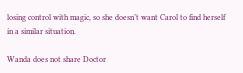losing control with magic, so she doesn’t want Carol to find herself in a similar situation.

Wanda does not share Doctor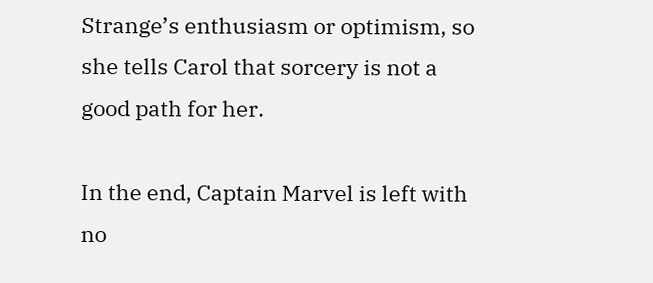Strange’s enthusiasm or optimism, so she tells Carol that sorcery is not a good path for her.

In the end, Captain Marvel is left with no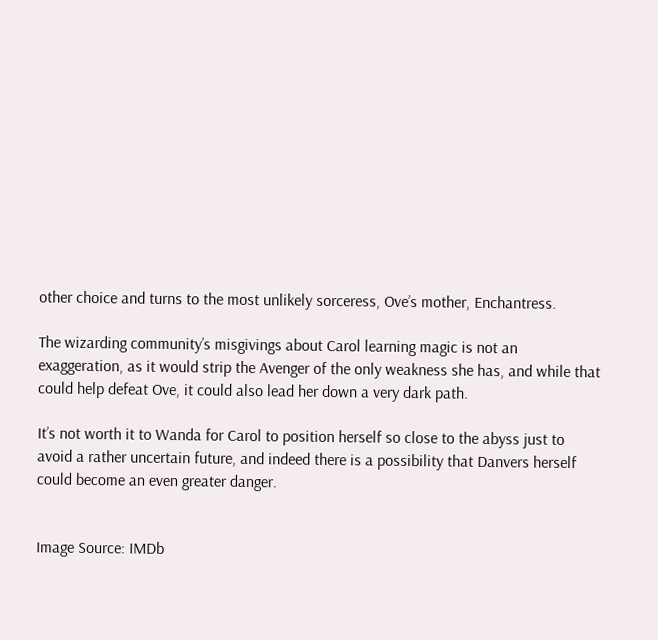other choice and turns to the most unlikely sorceress, Ove’s mother, Enchantress.

The wizarding community’s misgivings about Carol learning magic is not an exaggeration, as it would strip the Avenger of the only weakness she has, and while that could help defeat Ove, it could also lead her down a very dark path.

It’s not worth it to Wanda for Carol to position herself so close to the abyss just to avoid a rather uncertain future, and indeed there is a possibility that Danvers herself could become an even greater danger.


Image Source: IMDb